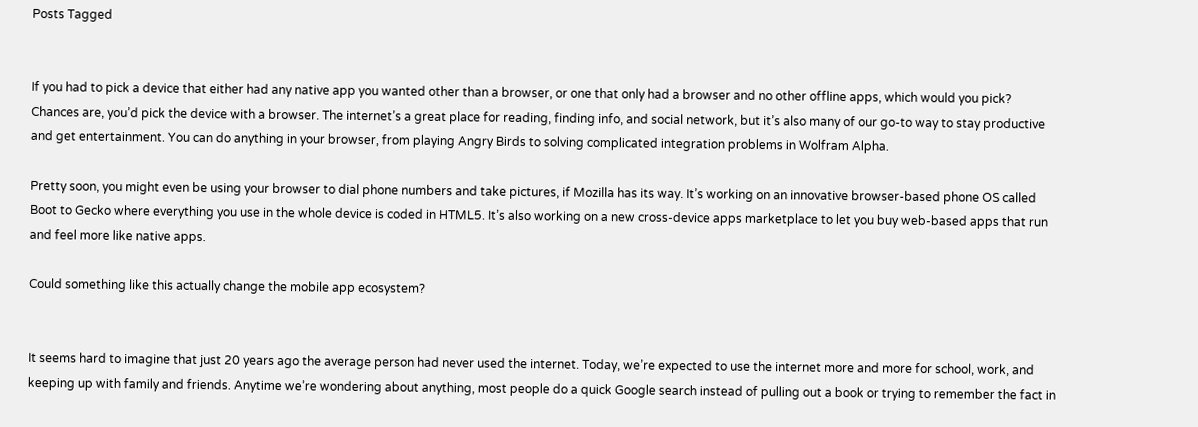Posts Tagged


If you had to pick a device that either had any native app you wanted other than a browser, or one that only had a browser and no other offline apps, which would you pick? Chances are, you’d pick the device with a browser. The internet’s a great place for reading, finding info, and social network, but it’s also many of our go-to way to stay productive and get entertainment. You can do anything in your browser, from playing Angry Birds to solving complicated integration problems in Wolfram Alpha.

Pretty soon, you might even be using your browser to dial phone numbers and take pictures, if Mozilla has its way. It’s working on an innovative browser-based phone OS called Boot to Gecko where everything you use in the whole device is coded in HTML5. It’s also working on a new cross-device apps marketplace to let you buy web-based apps that run and feel more like native apps.

Could something like this actually change the mobile app ecosystem?


It seems hard to imagine that just 20 years ago the average person had never used the internet. Today, we’re expected to use the internet more and more for school, work, and keeping up with family and friends. Anytime we’re wondering about anything, most people do a quick Google search instead of pulling out a book or trying to remember the fact in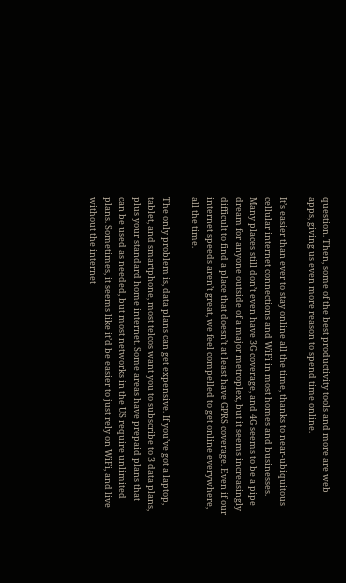question. Then, some of the best productivity tools and more are web apps, giving us even more reason to spend time online.

It’s easier than ever to stay online all the time, thanks to near-ubiquitous cellular internet connections and WiFi in most homes and businesses. Many places still don’t even have 3G coverage, and 4G seems to be a pipe dream for anyone outside of a major metroplex, but it seems increasingly difficult to find a place that doesn’t at least have GPRS coverage. Even if our internet speeds aren’t great, we feel compelled to get online everywhere, all the time.

The only problem is, data plans can get expensive. If you’ve got a laptop, tablet, and smartphone, most telcos want you to subscribe to 3 data plans, plus your standard home internet. Some areas have prepaid plans that can be used as needed, but most networks in the US require unlimited plans. Sometimes, it seems like it’d be easier to just rely on WiFi, and live without the internet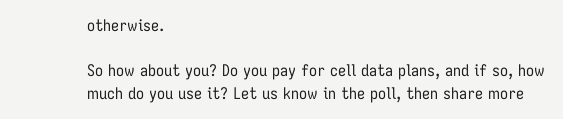otherwise.

So how about you? Do you pay for cell data plans, and if so, how much do you use it? Let us know in the poll, then share more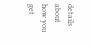details about how you get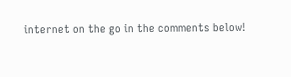internet on the go in the comments below!